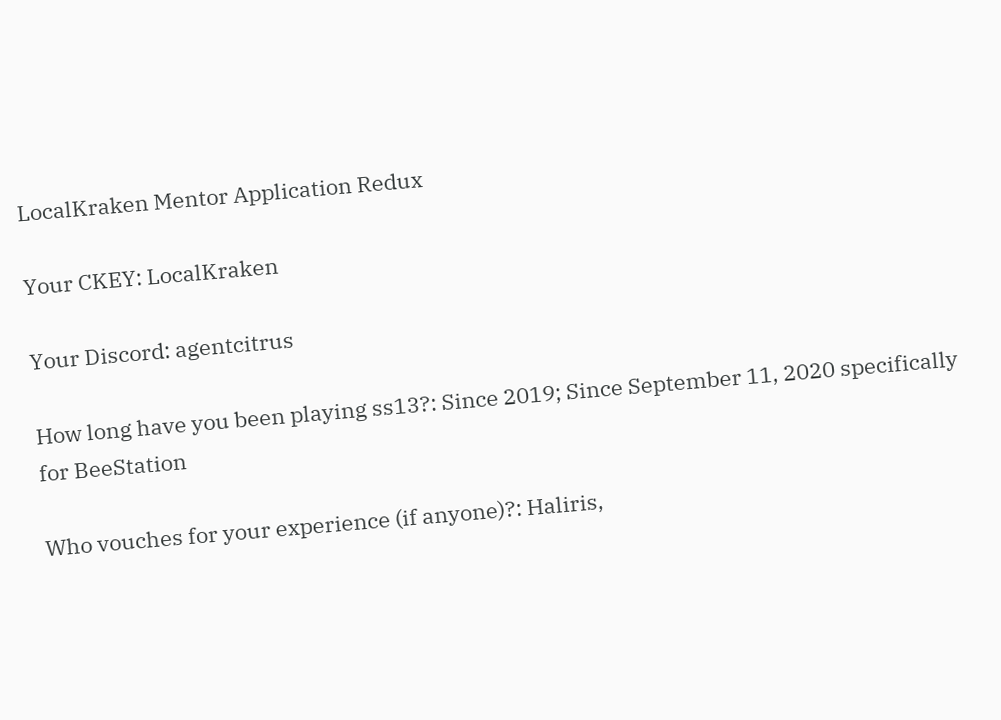LocalKraken Mentor Application Redux

Your CKEY: LocalKraken

Your Discord: agentcitrus

How long have you been playing ss13?: Since 2019; Since September 11, 2020 specifically for BeeStation

Who vouches for your experience (if anyone)?: Haliris,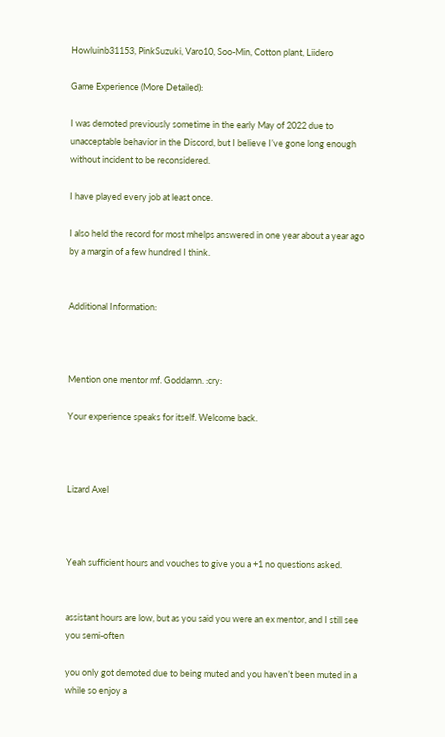Howluinb31153, PinkSuzuki, Varo10, Soo-Min, Cotton plant, Liidero

Game Experience (More Detailed):

I was demoted previously sometime in the early May of 2022 due to unacceptable behavior in the Discord, but I believe I’ve gone long enough without incident to be reconsidered.

I have played every job at least once.

I also held the record for most mhelps answered in one year about a year ago by a margin of a few hundred I think.


Additional Information:



Mention one mentor mf. Goddamn. :cry:

Your experience speaks for itself. Welcome back.



Lizard Axel



Yeah sufficient hours and vouches to give you a +1 no questions asked.


assistant hours are low, but as you said you were an ex mentor, and I still see you semi-often

you only got demoted due to being muted and you haven’t been muted in a while so enjoy a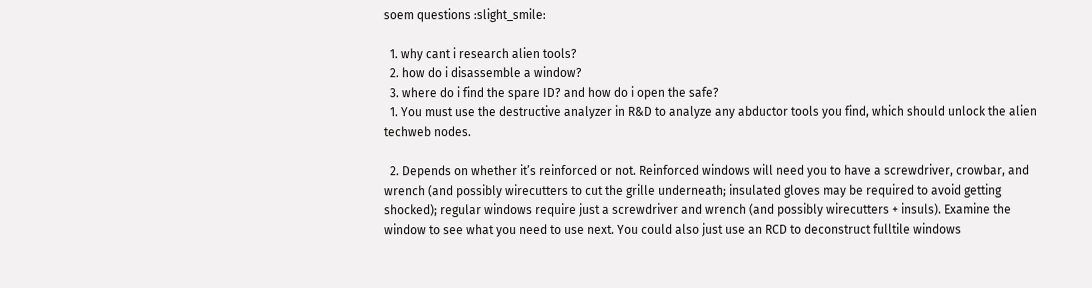soem questions :slight_smile:

  1. why cant i research alien tools?
  2. how do i disassemble a window?
  3. where do i find the spare ID? and how do i open the safe?
  1. You must use the destructive analyzer in R&D to analyze any abductor tools you find, which should unlock the alien techweb nodes.

  2. Depends on whether it’s reinforced or not. Reinforced windows will need you to have a screwdriver, crowbar, and wrench (and possibly wirecutters to cut the grille underneath; insulated gloves may be required to avoid getting shocked); regular windows require just a screwdriver and wrench (and possibly wirecutters + insuls). Examine the window to see what you need to use next. You could also just use an RCD to deconstruct fulltile windows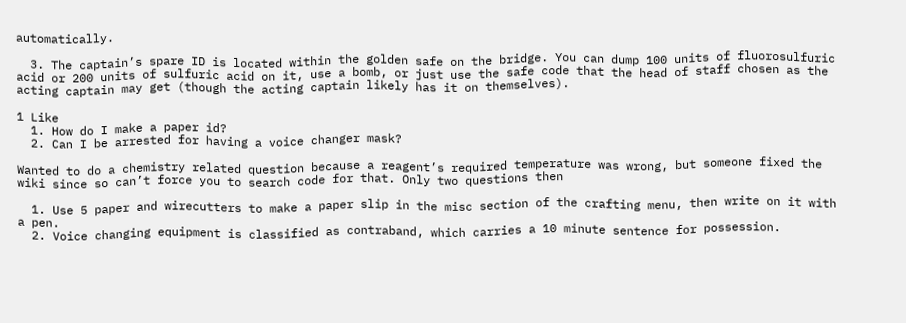automatically.

  3. The captain’s spare ID is located within the golden safe on the bridge. You can dump 100 units of fluorosulfuric acid or 200 units of sulfuric acid on it, use a bomb, or just use the safe code that the head of staff chosen as the acting captain may get (though the acting captain likely has it on themselves).

1 Like
  1. How do I make a paper id?
  2. Can I be arrested for having a voice changer mask?

Wanted to do a chemistry related question because a reagent’s required temperature was wrong, but someone fixed the wiki since so can’t force you to search code for that. Only two questions then

  1. Use 5 paper and wirecutters to make a paper slip in the misc section of the crafting menu, then write on it with a pen.
  2. Voice changing equipment is classified as contraband, which carries a 10 minute sentence for possession.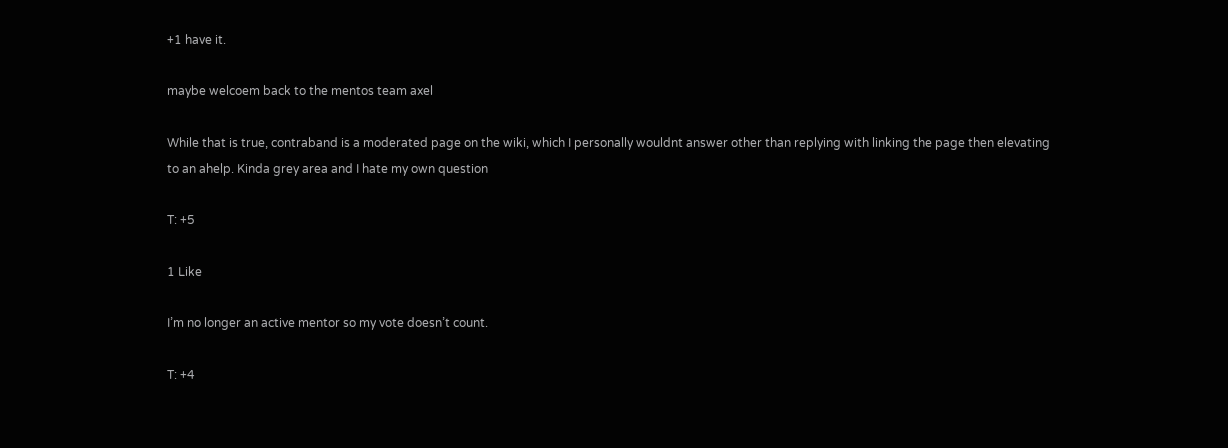+1 have it.

maybe welcoem back to the mentos team axel

While that is true, contraband is a moderated page on the wiki, which I personally wouldnt answer other than replying with linking the page then elevating to an ahelp. Kinda grey area and I hate my own question

T: +5

1 Like

I’m no longer an active mentor so my vote doesn’t count.

T: +4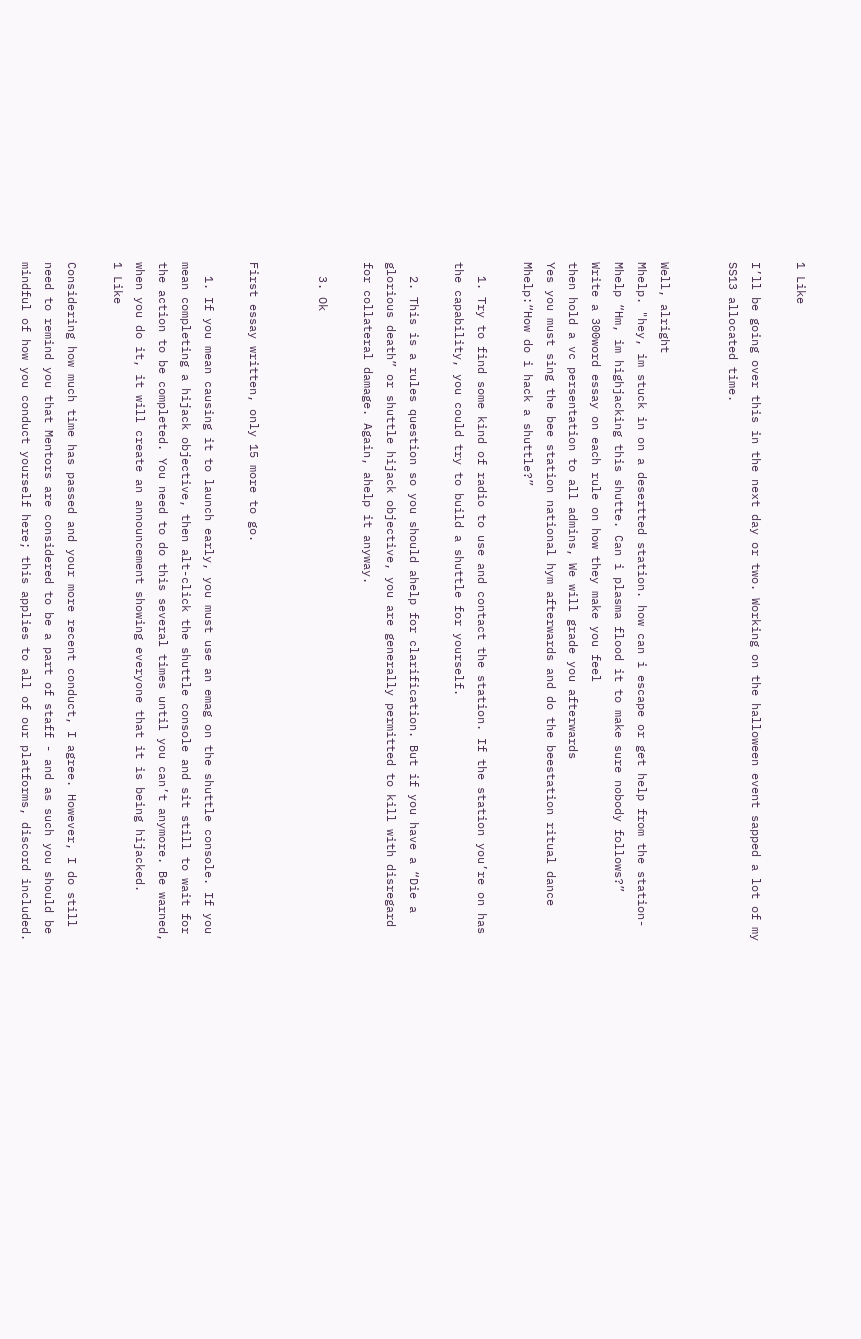1 Like

I’ll be going over this in the next day or two. Working on the halloween event sapped a lot of my SS13 allocated time.


Well, alright
Mhelp. "hey, im stuck in on a desertted station. how can i escape or get help from the station-
Mhelp “Hm, im highjacking this shutte. Can i plasma flood it to make sure nobody follows?”
Write a 300word essay on each rule on how they make you feel
then hold a vc persentation to all admins, We will grade you afterwards
Yes you must sing the bee station national hym afterwards and do the beestation ritual dance
Mhelp:“How do i hack a shuttle?”

  1. Try to find some kind of radio to use and contact the station. If the station you’re on has the capability, you could try to build a shuttle for yourself.

  2. This is a rules question so you should ahelp for clarification. But if you have a “Die a glorious death” or shuttle hijack objective, you are generally permitted to kill with disregard for collateral damage. Again, ahelp it anyway.

  3. Ok


First essay written, only 15 more to go.

  1. If you mean causing it to launch early, you must use an emag on the shuttle console. If you mean completing a hijack objective, then alt-click the shuttle console and sit still to wait for the action to be completed. You need to do this several times until you can’t anymore. Be warned, when you do it, it will create an announcement showing everyone that it is being hijacked.
1 Like

Considering how much time has passed and your more recent conduct, I agree. However, I do still need to remind you that Mentors are considered to be a part of staff - and as such you should be mindful of how you conduct yourself here; this applies to all of our platforms, discord included.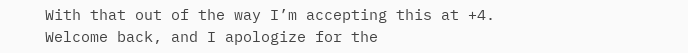With that out of the way I’m accepting this at +4.
Welcome back, and I apologize for the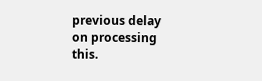previous delay on processing this.